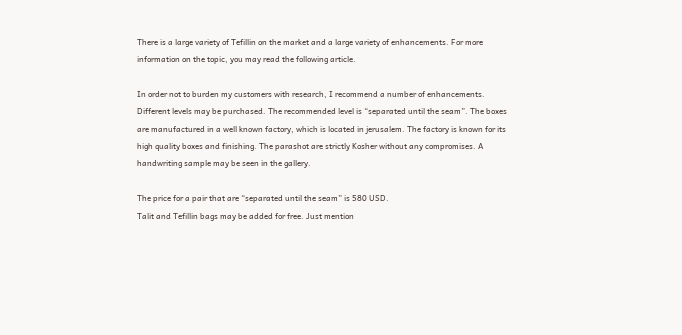There is a large variety of Tefillin on the market and a large variety of enhancements. For more information on the topic, you may read the following article.

In order not to burden my customers with research, I recommend a number of enhancements. Different levels may be purchased. The recommended level is “separated until the seam”. The boxes are manufactured in a well known factory, which is located in jerusalem. The factory is known for its high quality boxes and finishing. The parashot are strictly Kosher without any compromises. A handwriting sample may be seen in the gallery.

The price for a pair that are “separated until the seam” is 580 USD.
Talit and Tefillin bags may be added for free. Just mention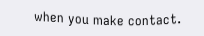when you make contact.